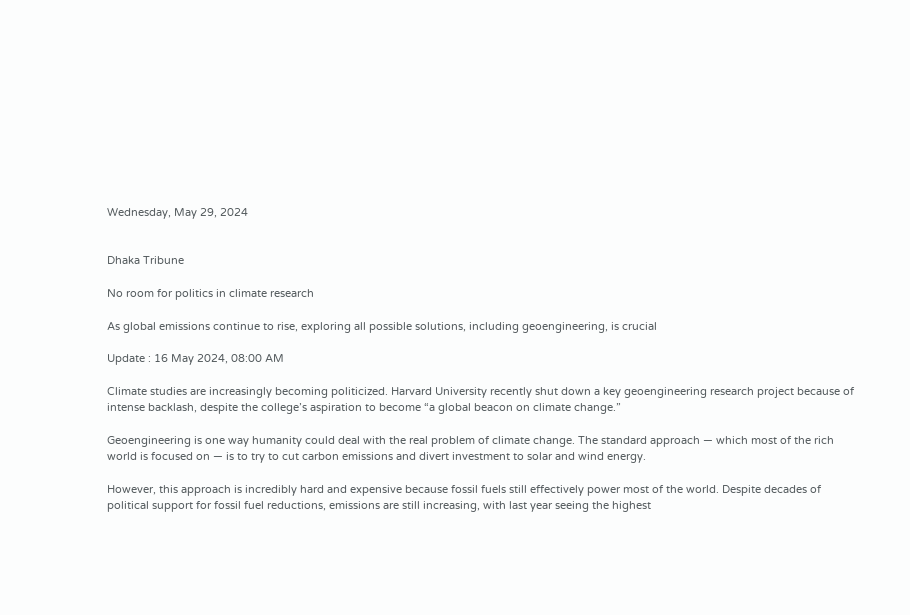Wednesday, May 29, 2024


Dhaka Tribune

No room for politics in climate research

As global emissions continue to rise, exploring all possible solutions, including geoengineering, is crucial

Update : 16 May 2024, 08:00 AM

Climate studies are increasingly becoming politicized. Harvard University recently shut down a key geoengineering research project because of intense backlash, despite the college’s aspiration to become “a global beacon on climate change.”

Geoengineering is one way humanity could deal with the real problem of climate change. The standard approach — which most of the rich world is focused on — is to try to cut carbon emissions and divert investment to solar and wind energy.

However, this approach is incredibly hard and expensive because fossil fuels still effectively power most of the world. Despite decades of political support for fossil fuel reductions, emissions are still increasing, with last year seeing the highest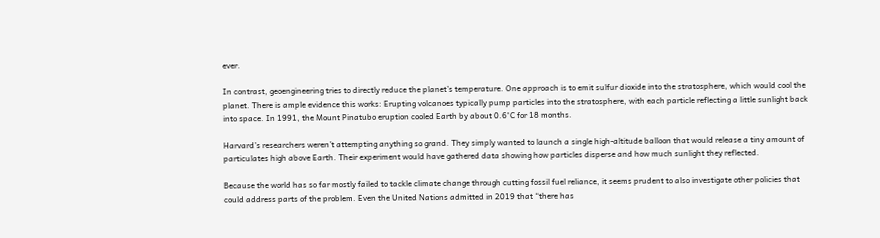ever.

In contrast, geoengineering tries to directly reduce the planet’s temperature. One approach is to emit sulfur dioxide into the stratosphere, which would cool the planet. There is ample evidence this works: Erupting volcanoes typically pump particles into the stratosphere, with each particle reflecting a little sunlight back into space. In 1991, the Mount Pinatubo eruption cooled Earth by about 0.6°C for 18 months.

Harvard’s researchers weren’t attempting anything so grand. They simply wanted to launch a single high-altitude balloon that would release a tiny amount of particulates high above Earth. Their experiment would have gathered data showing how particles disperse and how much sunlight they reflected.

Because the world has so far mostly failed to tackle climate change through cutting fossil fuel reliance, it seems prudent to also investigate other policies that could address parts of the problem. Even the United Nations admitted in 2019 that “there has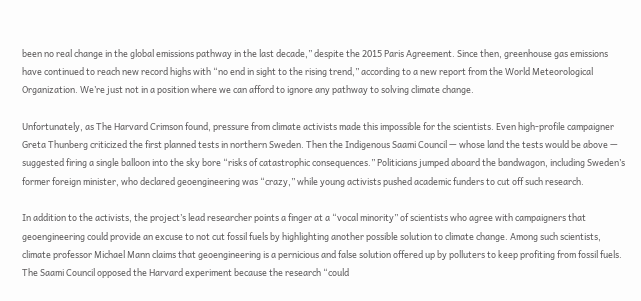been no real change in the global emissions pathway in the last decade,” despite the 2015 Paris Agreement. Since then, greenhouse gas emissions have continued to reach new record highs with “no end in sight to the rising trend,” according to a new report from the World Meteorological Organization. We’re just not in a position where we can afford to ignore any pathway to solving climate change.

Unfortunately, as The Harvard Crimson found, pressure from climate activists made this impossible for the scientists. Even high-profile campaigner Greta Thunberg criticized the first planned tests in northern Sweden. Then the Indigenous Saami Council — whose land the tests would be above — suggested firing a single balloon into the sky bore “risks of catastrophic consequences.” Politicians jumped aboard the bandwagon, including Sweden’s former foreign minister, who declared geoengineering was “crazy,” while young activists pushed academic funders to cut off such research.

In addition to the activists, the project’s lead researcher points a finger at a “vocal minority” of scientists who agree with campaigners that geoengineering could provide an excuse to not cut fossil fuels by highlighting another possible solution to climate change. Among such scientists, climate professor Michael Mann claims that geoengineering is a pernicious and false solution offered up by polluters to keep profiting from fossil fuels. The Saami Council opposed the Harvard experiment because the research “could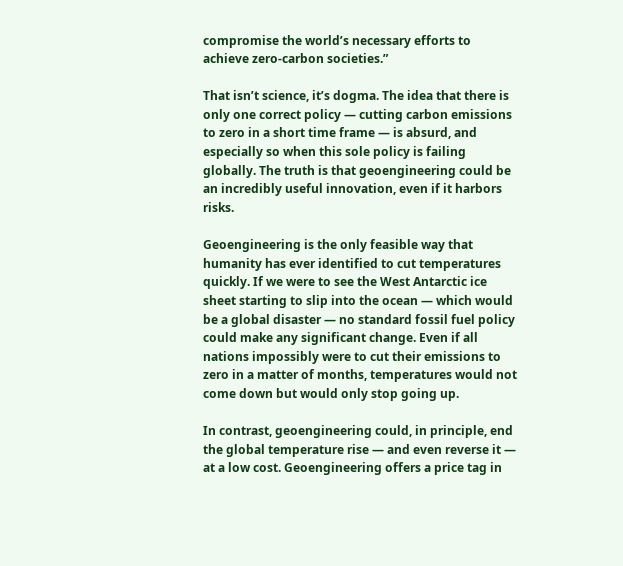compromise the world’s necessary efforts to achieve zero-carbon societies.”

That isn’t science, it’s dogma. The idea that there is only one correct policy — cutting carbon emissions to zero in a short time frame — is absurd, and especially so when this sole policy is failing globally. The truth is that geoengineering could be an incredibly useful innovation, even if it harbors risks.

Geoengineering is the only feasible way that humanity has ever identified to cut temperatures quickly. If we were to see the West Antarctic ice sheet starting to slip into the ocean — which would be a global disaster — no standard fossil fuel policy could make any significant change. Even if all nations impossibly were to cut their emissions to zero in a matter of months, temperatures would not come down but would only stop going up.

In contrast, geoengineering could, in principle, end the global temperature rise — and even reverse it — at a low cost. Geoengineering offers a price tag in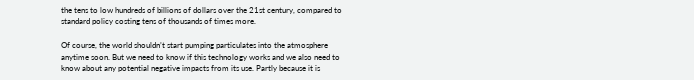the tens to low hundreds of billions of dollars over the 21st century, compared to standard policy costing tens of thousands of times more.

Of course, the world shouldn’t start pumping particulates into the atmosphere anytime soon. But we need to know if this technology works and we also need to know about any potential negative impacts from its use. Partly because it is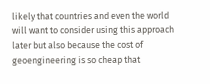likely that countries and even the world will want to consider using this approach later but also because the cost of geoengineering is so cheap that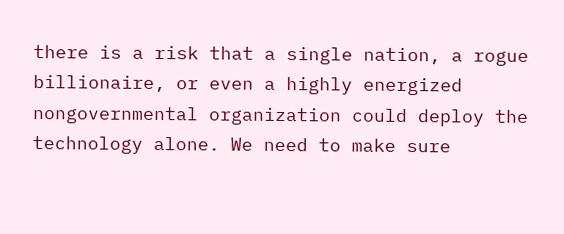there is a risk that a single nation, a rogue billionaire, or even a highly energized nongovernmental organization could deploy the technology alone. We need to make sure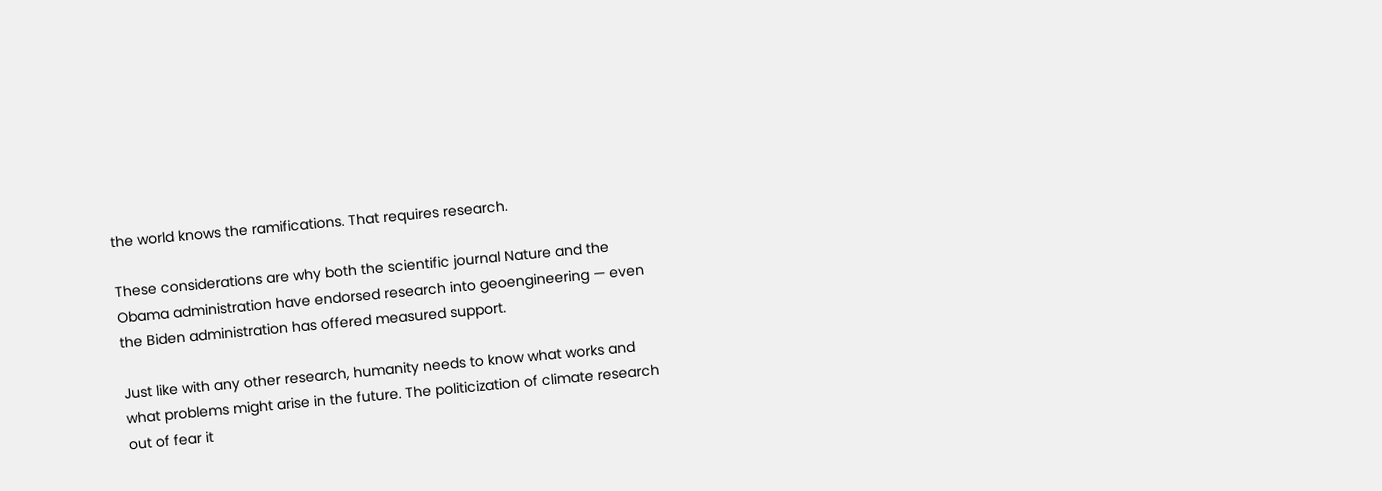the world knows the ramifications. That requires research.

These considerations are why both the scientific journal Nature and the Obama administration have endorsed research into geoengineering — even the Biden administration has offered measured support.

Just like with any other research, humanity needs to know what works and what problems might arise in the future. The politicization of climate research out of fear it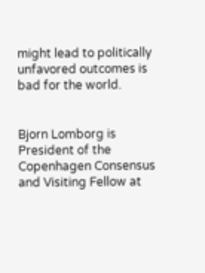might lead to politically unfavored outcomes is bad for the world.


Bjorn Lomborg is President of the Copenhagen Consensus and Visiting Fellow at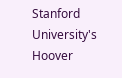Stanford University's Hoover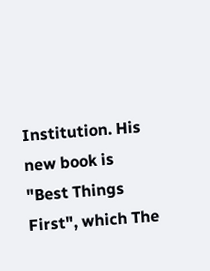Institution. His new book is "Best Things First", which The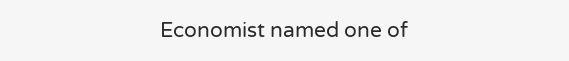Economist named one of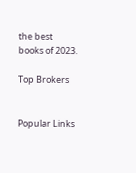the best books of 2023.

Top Brokers


Popular Links